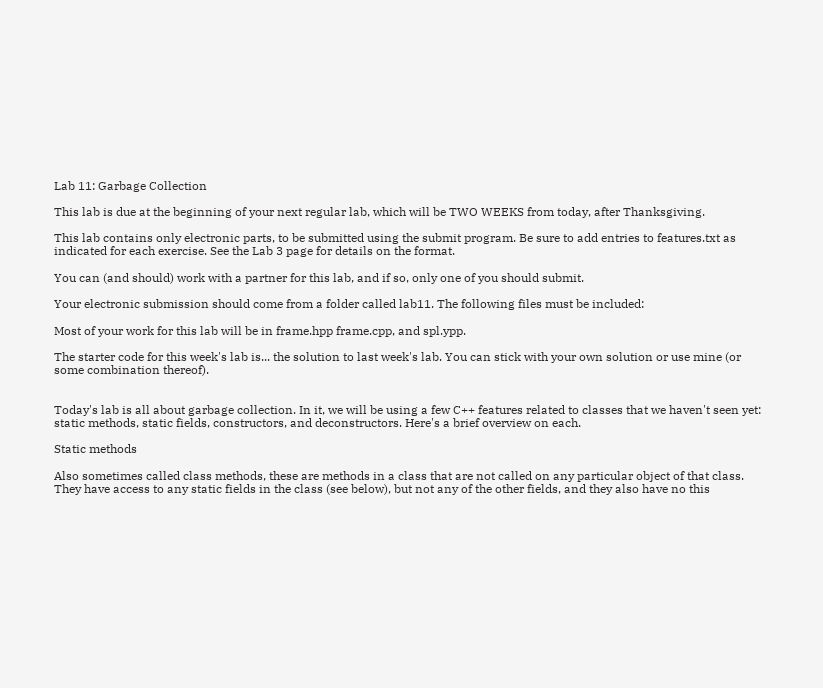Lab 11: Garbage Collection

This lab is due at the beginning of your next regular lab, which will be TWO WEEKS from today, after Thanksgiving.

This lab contains only electronic parts, to be submitted using the submit program. Be sure to add entries to features.txt as indicated for each exercise. See the Lab 3 page for details on the format.

You can (and should) work with a partner for this lab, and if so, only one of you should submit.

Your electronic submission should come from a folder called lab11. The following files must be included:

Most of your work for this lab will be in frame.hpp frame.cpp, and spl.ypp.

The starter code for this week's lab is... the solution to last week's lab. You can stick with your own solution or use mine (or some combination thereof).


Today's lab is all about garbage collection. In it, we will be using a few C++ features related to classes that we haven't seen yet: static methods, static fields, constructors, and deconstructors. Here's a brief overview on each.

Static methods

Also sometimes called class methods, these are methods in a class that are not called on any particular object of that class. They have access to any static fields in the class (see below), but not any of the other fields, and they also have no this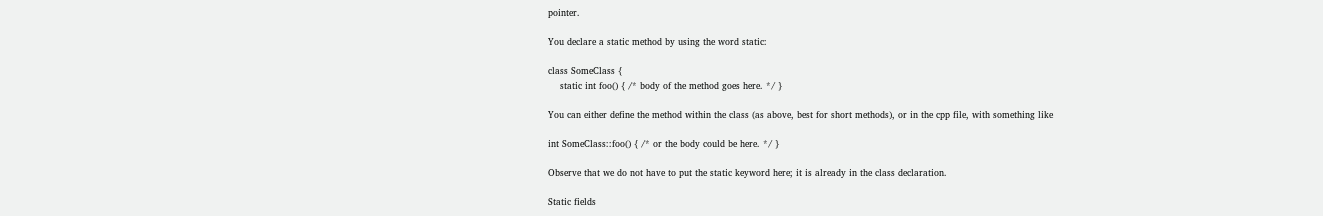pointer.

You declare a static method by using the word static:

class SomeClass {
    static int foo() { /* body of the method goes here. */ }

You can either define the method within the class (as above, best for short methods), or in the cpp file, with something like

int SomeClass::foo() { /* or the body could be here. */ }

Observe that we do not have to put the static keyword here; it is already in the class declaration.

Static fields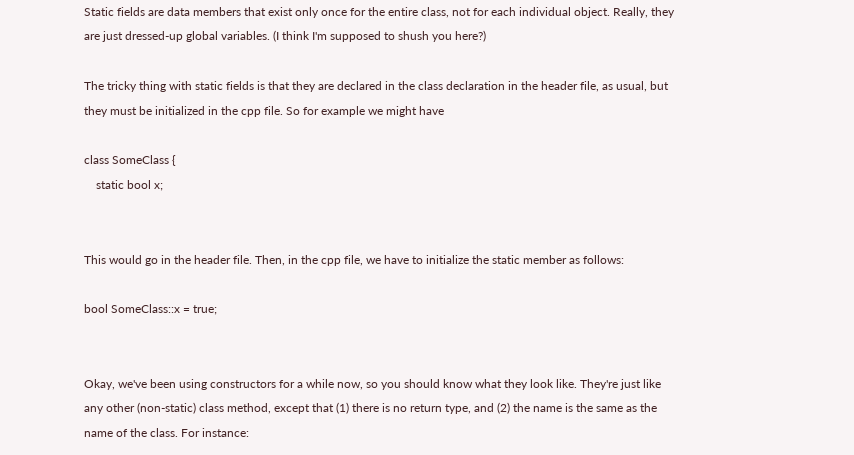Static fields are data members that exist only once for the entire class, not for each individual object. Really, they are just dressed-up global variables. (I think I'm supposed to shush you here?)

The tricky thing with static fields is that they are declared in the class declaration in the header file, as usual, but they must be initialized in the cpp file. So for example we might have

class SomeClass {
    static bool x;


This would go in the header file. Then, in the cpp file, we have to initialize the static member as follows:

bool SomeClass::x = true;


Okay, we've been using constructors for a while now, so you should know what they look like. They're just like any other (non-static) class method, except that (1) there is no return type, and (2) the name is the same as the name of the class. For instance: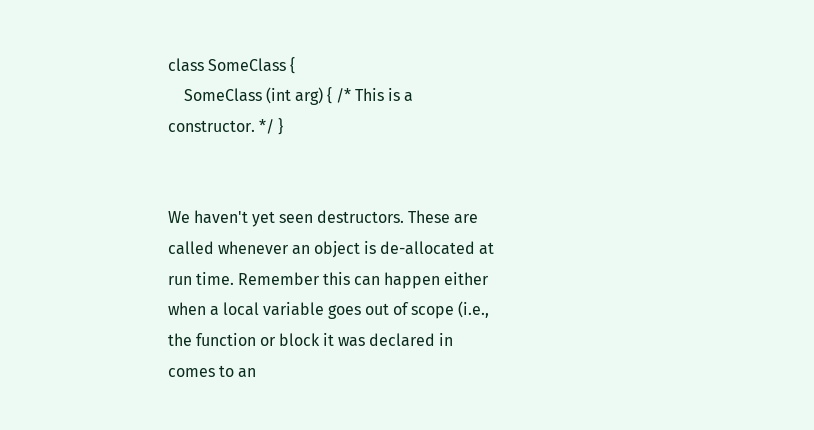class SomeClass {
    SomeClass (int arg) { /* This is a constructor. */ }


We haven't yet seen destructors. These are called whenever an object is de-allocated at run time. Remember this can happen either when a local variable goes out of scope (i.e., the function or block it was declared in comes to an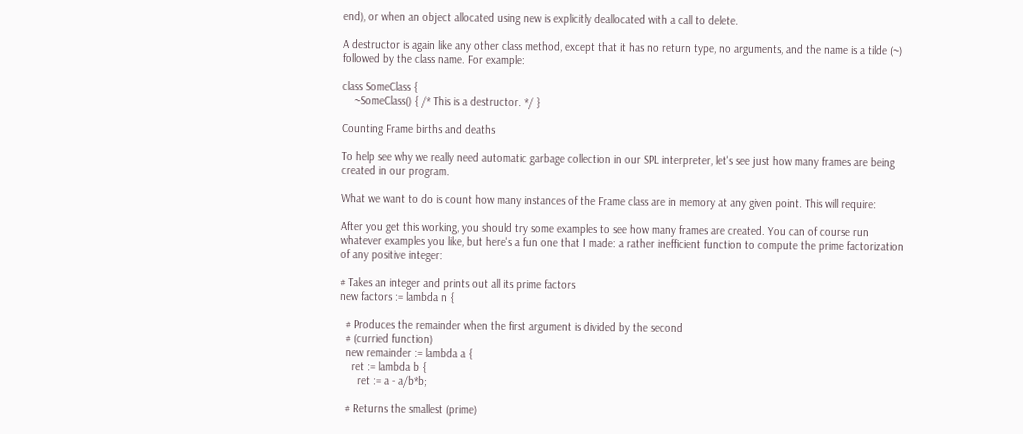end), or when an object allocated using new is explicitly deallocated with a call to delete.

A destructor is again like any other class method, except that it has no return type, no arguments, and the name is a tilde (~) followed by the class name. For example:

class SomeClass {
    ~SomeClass() { /* This is a destructor. */ }

Counting Frame births and deaths

To help see why we really need automatic garbage collection in our SPL interpreter, let's see just how many frames are being created in our program.

What we want to do is count how many instances of the Frame class are in memory at any given point. This will require:

After you get this working, you should try some examples to see how many frames are created. You can of course run whatever examples you like, but here's a fun one that I made: a rather inefficient function to compute the prime factorization of any positive integer:

# Takes an integer and prints out all its prime factors
new factors := lambda n {

  # Produces the remainder when the first argument is divided by the second
  # (curried function)
  new remainder := lambda a {
    ret := lambda b {
      ret := a - a/b*b;

  # Returns the smallest (prime)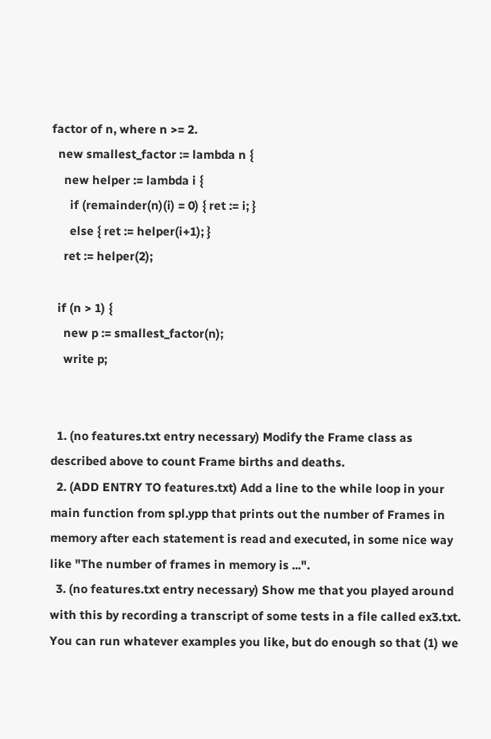factor of n, where n >= 2.
  new smallest_factor := lambda n {
    new helper := lambda i {
      if (remainder(n)(i) = 0) { ret := i; }
      else { ret := helper(i+1); }
    ret := helper(2);

  if (n > 1) {
    new p := smallest_factor(n);
    write p;


  1. (no features.txt entry necessary) Modify the Frame class as described above to count Frame births and deaths.
  2. (ADD ENTRY TO features.txt) Add a line to the while loop in your main function from spl.ypp that prints out the number of Frames in memory after each statement is read and executed, in some nice way like "The number of frames in memory is ...".
  3. (no features.txt entry necessary) Show me that you played around with this by recording a transcript of some tests in a file called ex3.txt. You can run whatever examples you like, but do enough so that (1) we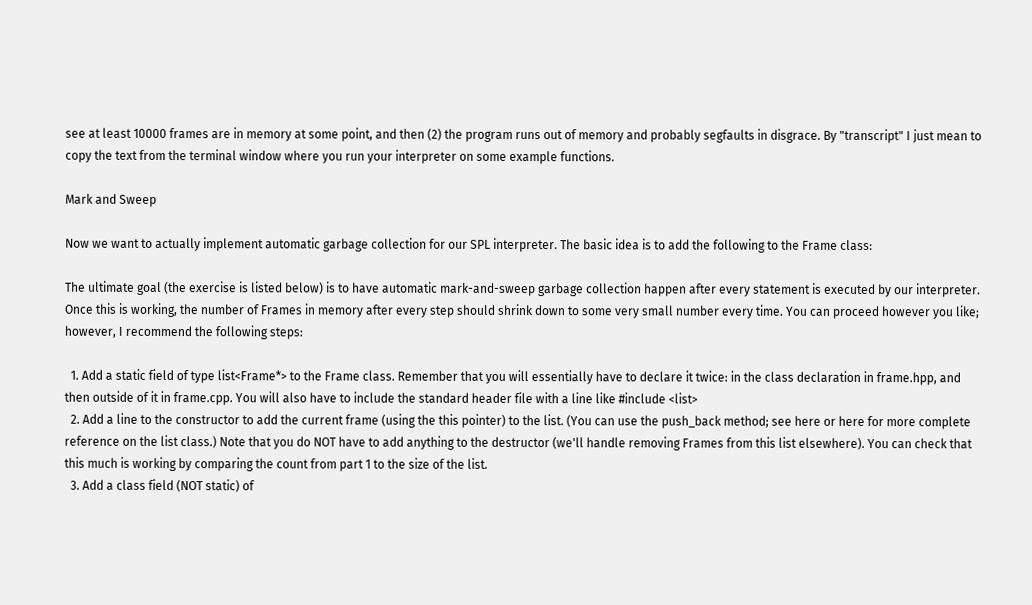see at least 10000 frames are in memory at some point, and then (2) the program runs out of memory and probably segfaults in disgrace. By "transcript" I just mean to copy the text from the terminal window where you run your interpreter on some example functions.

Mark and Sweep

Now we want to actually implement automatic garbage collection for our SPL interpreter. The basic idea is to add the following to the Frame class:

The ultimate goal (the exercise is listed below) is to have automatic mark-and-sweep garbage collection happen after every statement is executed by our interpreter. Once this is working, the number of Frames in memory after every step should shrink down to some very small number every time. You can proceed however you like; however, I recommend the following steps:

  1. Add a static field of type list<Frame*> to the Frame class. Remember that you will essentially have to declare it twice: in the class declaration in frame.hpp, and then outside of it in frame.cpp. You will also have to include the standard header file with a line like #include <list>
  2. Add a line to the constructor to add the current frame (using the this pointer) to the list. (You can use the push_back method; see here or here for more complete reference on the list class.) Note that you do NOT have to add anything to the destructor (we'll handle removing Frames from this list elsewhere). You can check that this much is working by comparing the count from part 1 to the size of the list.
  3. Add a class field (NOT static) of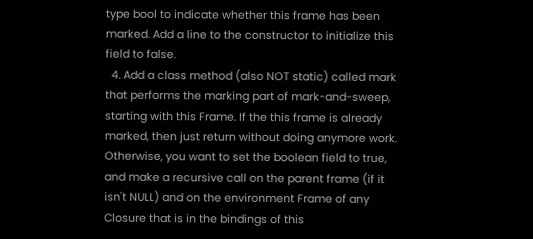type bool to indicate whether this frame has been marked. Add a line to the constructor to initialize this field to false.
  4. Add a class method (also NOT static) called mark that performs the marking part of mark-and-sweep, starting with this Frame. If the this frame is already marked, then just return without doing anymore work. Otherwise, you want to set the boolean field to true, and make a recursive call on the parent frame (if it isn't NULL) and on the environment Frame of any Closure that is in the bindings of this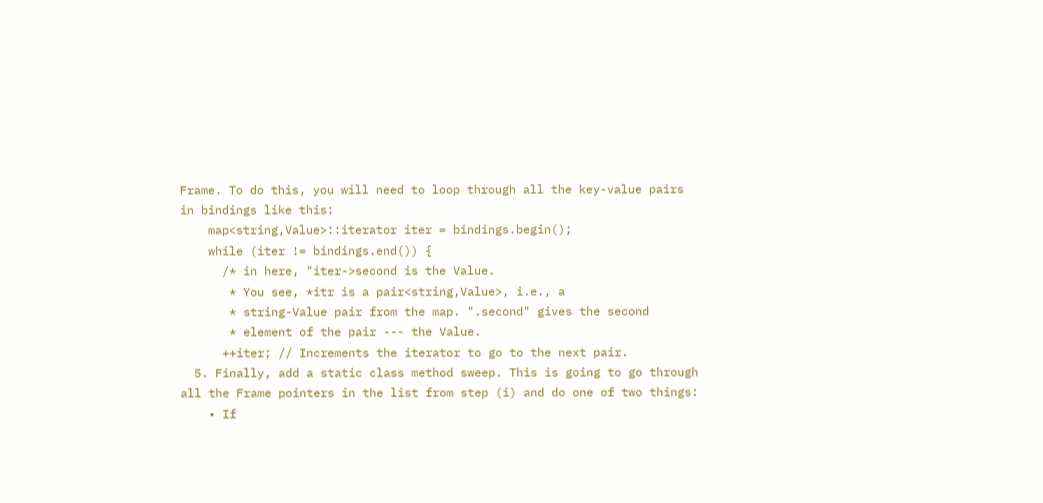Frame. To do this, you will need to loop through all the key-value pairs in bindings like this:
    map<string,Value>::iterator iter = bindings.begin();
    while (iter != bindings.end()) {
      /* in here, "iter->second is the Value.
       * You see, *itr is a pair<string,Value>, i.e., a
       * string-Value pair from the map. ".second" gives the second
       * element of the pair --- the Value.
      ++iter; // Increments the iterator to go to the next pair.
  5. Finally, add a static class method sweep. This is going to go through all the Frame pointers in the list from step (i) and do one of two things:
    • If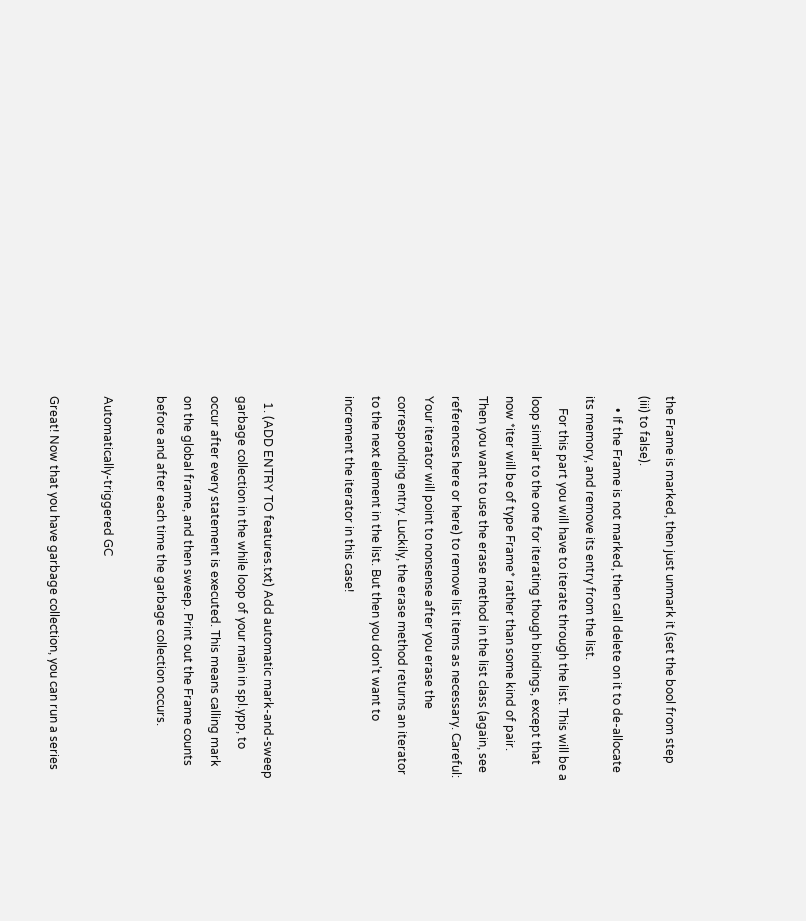the Frame is marked, then just unmark it (set the bool from step (iii) to false).
    • If the Frame is not marked, then call delete on it to de-allocate its memory, and remove its entry from the list.
    For this part you will have to iterate through the list. This will be a loop similar to the one for iterating though bindings, except that now *iter will be of type Frame* rather than some kind of pair. Then you want to use the erase method in the list class (again, see references here or here) to remove list items as necessary. Careful: Your iterator will point to nonsense after you erase the corresponding entry. Luckily, the erase method returns an iterator to the next element in the list. But then you don't want to increment the iterator in this case!


  1. (ADD ENTRY TO features.txt) Add automatic mark-and-sweep garbage collection in the while loop of your main in spl.ypp, to occur after every statement is executed. This means calling mark on the global frame, and then sweep. Print out the Frame counts before and after each time the garbage collection occurs.

Automatically-triggered GC

Great! Now that you have garbage collection, you can run a series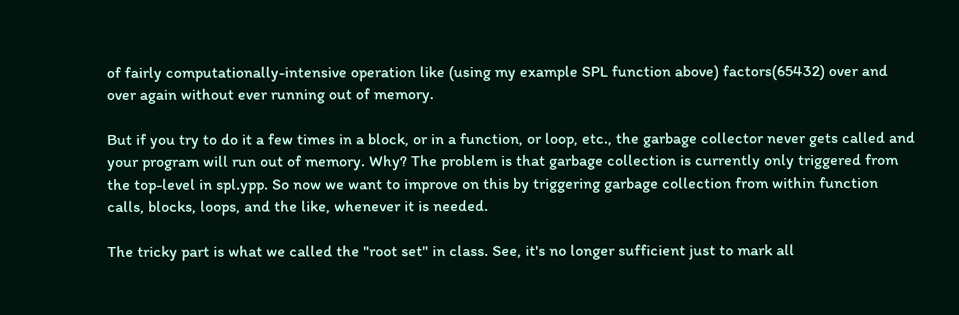of fairly computationally-intensive operation like (using my example SPL function above) factors(65432) over and over again without ever running out of memory.

But if you try to do it a few times in a block, or in a function, or loop, etc., the garbage collector never gets called and your program will run out of memory. Why? The problem is that garbage collection is currently only triggered from the top-level in spl.ypp. So now we want to improve on this by triggering garbage collection from within function calls, blocks, loops, and the like, whenever it is needed.

The tricky part is what we called the "root set" in class. See, it's no longer sufficient just to mark all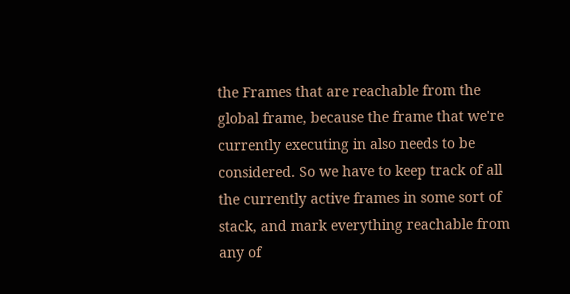the Frames that are reachable from the global frame, because the frame that we're currently executing in also needs to be considered. So we have to keep track of all the currently active frames in some sort of stack, and mark everything reachable from any of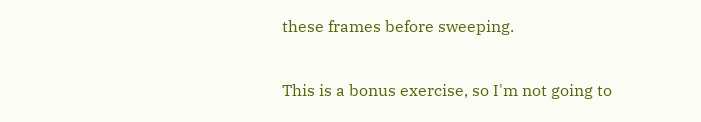these frames before sweeping.

This is a bonus exercise, so I'm not going to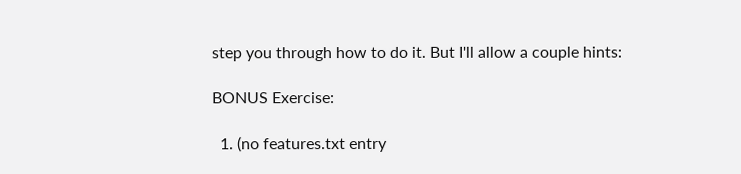step you through how to do it. But I'll allow a couple hints:

BONUS Exercise:

  1. (no features.txt entry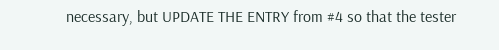necessary, but UPDATE THE ENTRY from #4 so that the tester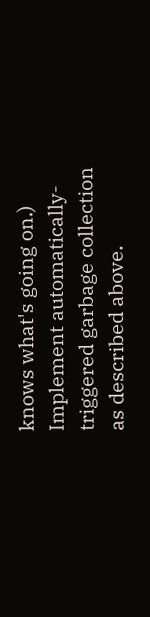knows what's going on.) Implement automatically-triggered garbage collection as described above.